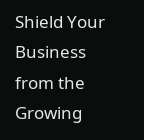Shield Your Business from the Growing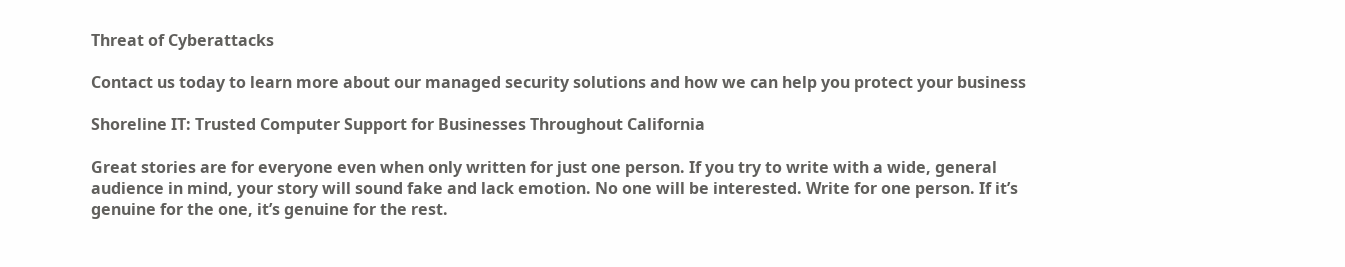Threat of Cyberattacks

Contact us today to learn more about our managed security solutions and how we can help you protect your business

Shoreline IT: Trusted Computer Support for Businesses Throughout California

Great stories are for everyone even when only written for just one person. If you try to write with a wide, general audience in mind, your story will sound fake and lack emotion. No one will be interested. Write for one person. If it’s genuine for the one, it’s genuine for the rest.